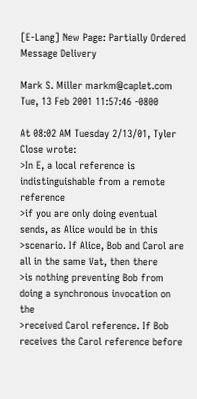[E-Lang] New Page: Partially Ordered Message Delivery

Mark S. Miller markm@caplet.com
Tue, 13 Feb 2001 11:57:46 -0800

At 08:02 AM Tuesday 2/13/01, Tyler Close wrote:
>In E, a local reference is indistinguishable from a remote reference
>if you are only doing eventual sends, as Alice would be in this
>scenario. If Alice, Bob and Carol are all in the same Vat, then there
>is nothing preventing Bob from doing a synchronous invocation on the
>received Carol reference. If Bob receives the Carol reference before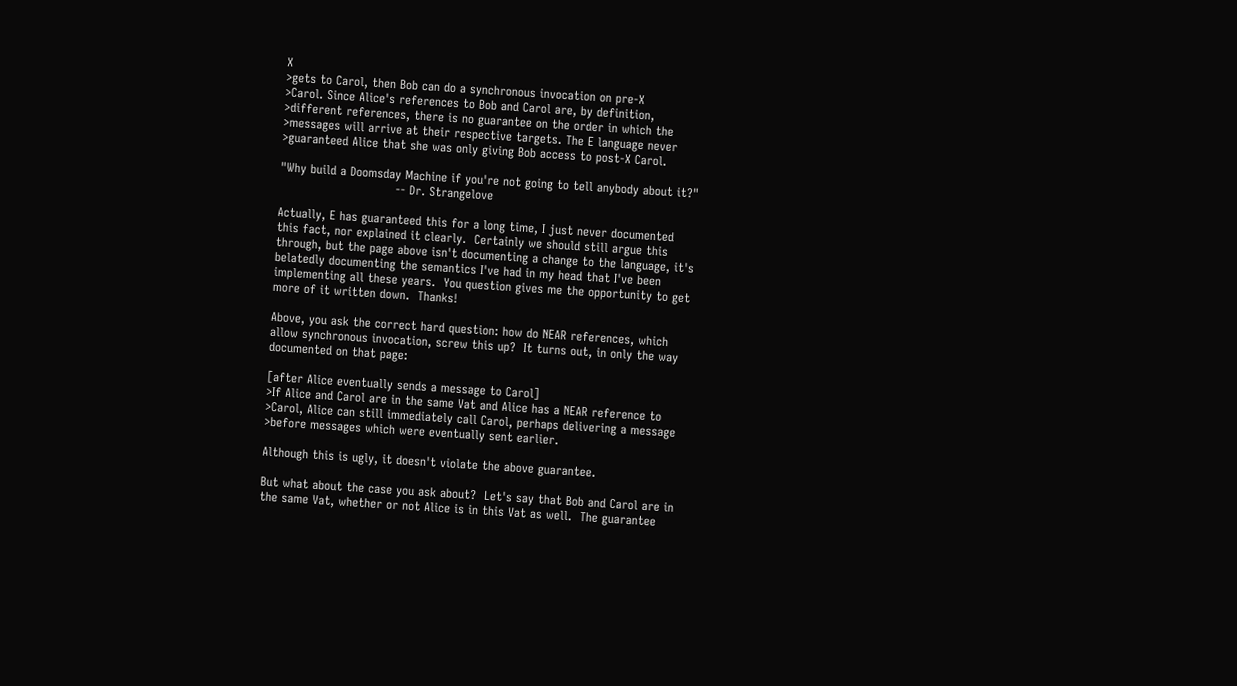X
>gets to Carol, then Bob can do a synchronous invocation on pre-X
>Carol. Since Alice's references to Bob and Carol are, by definition,
>different references, there is no guarantee on the order in which the
>messages will arrive at their respective targets. The E language never
>guaranteed Alice that she was only giving Bob access to post-X Carol.

"Why build a Doomsday Machine if you're not going to tell anybody about it?"
                             -- Dr. Strangelove

Actually, E has guaranteed this for a long time, I just never documented
this fact, nor explained it clearly.  Certainly we should still argue this
through, but the page above isn't documenting a change to the language, it's
belatedly documenting the semantics I've had in my head that I've been
implementing all these years.  You question gives me the opportunity to get
more of it written down.  Thanks!

Above, you ask the correct hard question: how do NEAR references, which
allow synchronous invocation, screw this up?  It turns out, in only the way
documented on that page:

[after Alice eventually sends a message to Carol]
>If Alice and Carol are in the same Vat and Alice has a NEAR reference to
>Carol, Alice can still immediately call Carol, perhaps delivering a message
>before messages which were eventually sent earlier.

Although this is ugly, it doesn't violate the above guarantee.

But what about the case you ask about?  Let's say that Bob and Carol are in
the same Vat, whether or not Alice is in this Vat as well.  The guarantee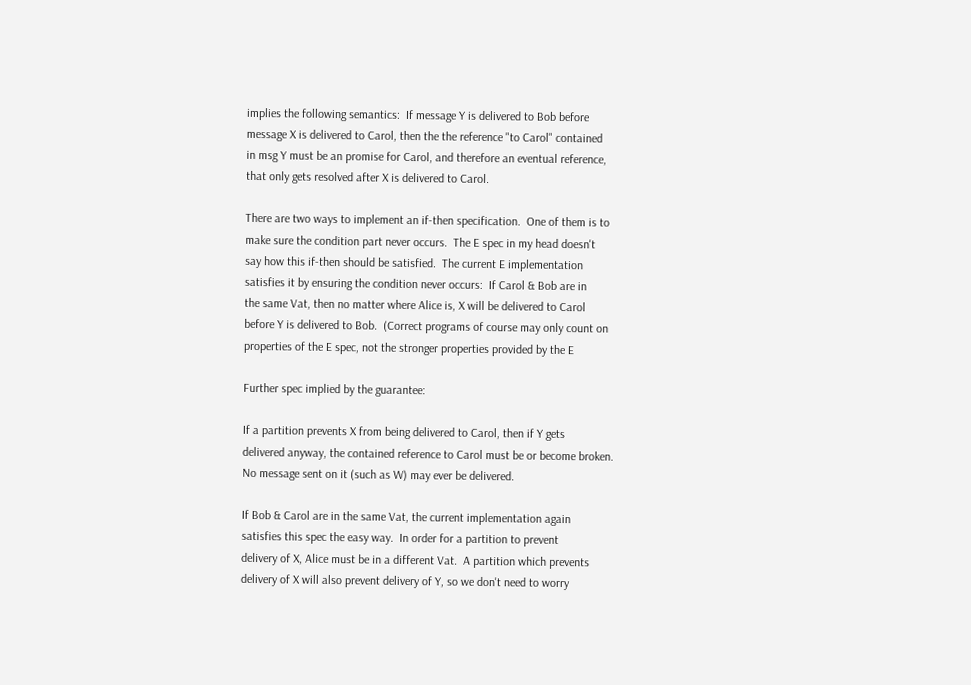implies the following semantics:  If message Y is delivered to Bob before
message X is delivered to Carol, then the the reference "to Carol" contained
in msg Y must be an promise for Carol, and therefore an eventual reference,
that only gets resolved after X is delivered to Carol.

There are two ways to implement an if-then specification.  One of them is to
make sure the condition part never occurs.  The E spec in my head doesn't
say how this if-then should be satisfied.  The current E implementation
satisfies it by ensuring the condition never occurs:  If Carol & Bob are in
the same Vat, then no matter where Alice is, X will be delivered to Carol
before Y is delivered to Bob.  (Correct programs of course may only count on
properties of the E spec, not the stronger properties provided by the E

Further spec implied by the guarantee:

If a partition prevents X from being delivered to Carol, then if Y gets
delivered anyway, the contained reference to Carol must be or become broken.
No message sent on it (such as W) may ever be delivered.

If Bob & Carol are in the same Vat, the current implementation again
satisfies this spec the easy way.  In order for a partition to prevent
delivery of X, Alice must be in a different Vat.  A partition which prevents
delivery of X will also prevent delivery of Y, so we don't need to worry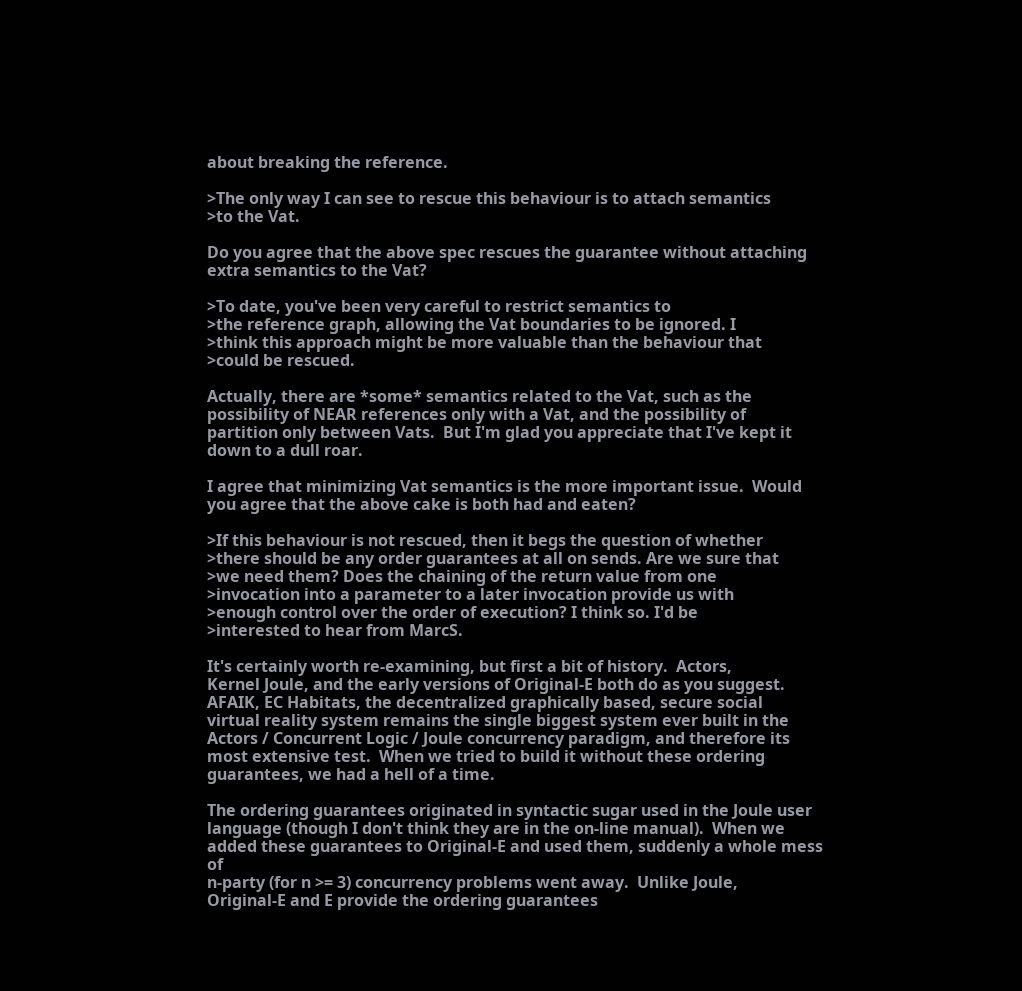about breaking the reference.

>The only way I can see to rescue this behaviour is to attach semantics
>to the Vat.

Do you agree that the above spec rescues the guarantee without attaching
extra semantics to the Vat?

>To date, you've been very careful to restrict semantics to
>the reference graph, allowing the Vat boundaries to be ignored. I
>think this approach might be more valuable than the behaviour that
>could be rescued.

Actually, there are *some* semantics related to the Vat, such as the
possibility of NEAR references only with a Vat, and the possibility of
partition only between Vats.  But I'm glad you appreciate that I've kept it
down to a dull roar.

I agree that minimizing Vat semantics is the more important issue.  Would
you agree that the above cake is both had and eaten?

>If this behaviour is not rescued, then it begs the question of whether
>there should be any order guarantees at all on sends. Are we sure that
>we need them? Does the chaining of the return value from one
>invocation into a parameter to a later invocation provide us with
>enough control over the order of execution? I think so. I'd be
>interested to hear from MarcS.

It's certainly worth re-examining, but first a bit of history.  Actors,
Kernel Joule, and the early versions of Original-E both do as you suggest.
AFAIK, EC Habitats, the decentralized graphically based, secure social
virtual reality system remains the single biggest system ever built in the
Actors / Concurrent Logic / Joule concurrency paradigm, and therefore its
most extensive test.  When we tried to build it without these ordering
guarantees, we had a hell of a time.

The ordering guarantees originated in syntactic sugar used in the Joule user
language (though I don't think they are in the on-line manual).  When we
added these guarantees to Original-E and used them, suddenly a whole mess of
n-party (for n >= 3) concurrency problems went away.  Unlike Joule,
Original-E and E provide the ordering guarantees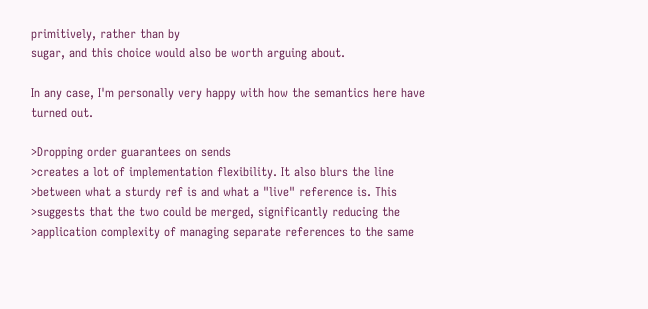primitively, rather than by
sugar, and this choice would also be worth arguing about.

In any case, I'm personally very happy with how the semantics here have
turned out.

>Dropping order guarantees on sends
>creates a lot of implementation flexibility. It also blurs the line
>between what a sturdy ref is and what a "live" reference is. This
>suggests that the two could be merged, significantly reducing the
>application complexity of managing separate references to the same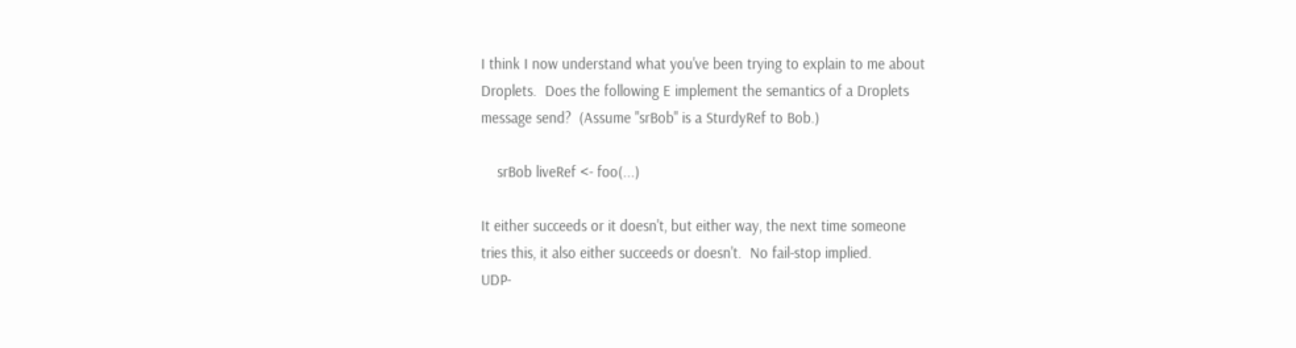I think I now understand what you've been trying to explain to me about
Droplets.  Does the following E implement the semantics of a Droplets
message send?  (Assume "srBob" is a SturdyRef to Bob.)

    srBob liveRef <- foo(...)

It either succeeds or it doesn't, but either way, the next time someone
tries this, it also either succeeds or doesn't.  No fail-stop implied.
UDP-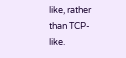like, rather than TCP-like.